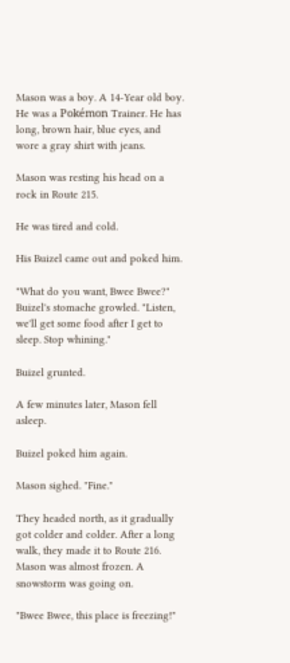Mason was a boy. A 14-Year old boy. He was a Pokémon Trainer. He has long, brown hair, blue eyes, and wore a gray shirt with jeans.

Mason was resting his head on a rock in Route 215.

He was tired and cold.

His Buizel came out and poked him.

"What do you want, Bwee Bwee?" Buizel's stomache growled. "Listen, we'll get some food after I get to sleep. Stop whining."

Buizel grunted.

A few minutes later, Mason fell asleep.

Buizel poked him again.

Mason sighed. "Fine."

They headed north, as it gradually got colder and colder. After a long walk, they made it to Route 216. Mason was almost frozen. A snowstorm was going on.

"Bwee Bwee, this place is freezing!"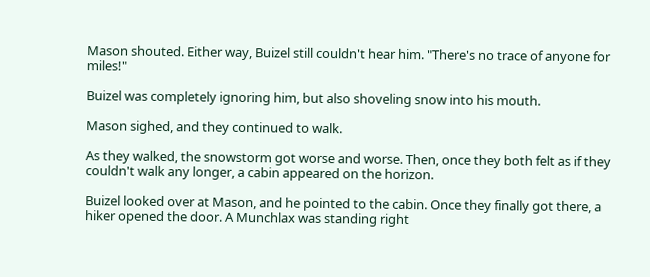Mason shouted. Either way, Buizel still couldn't hear him. "There's no trace of anyone for miles!"

Buizel was completely ignoring him, but also shoveling snow into his mouth.

Mason sighed, and they continued to walk.

As they walked, the snowstorm got worse and worse. Then, once they both felt as if they couldn't walk any longer, a cabin appeared on the horizon.

Buizel looked over at Mason, and he pointed to the cabin. Once they finally got there, a hiker opened the door. A Munchlax was standing right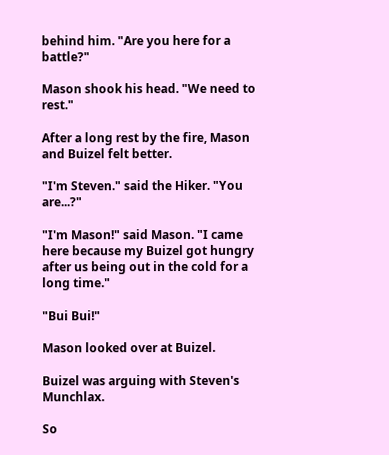behind him. "Are you here for a battle?"

Mason shook his head. "We need to rest."

After a long rest by the fire, Mason and Buizel felt better.

"I'm Steven." said the Hiker. "You are...?"

"I'm Mason!" said Mason. "I came here because my Buizel got hungry after us being out in the cold for a long time."

"Bui Bui!"

Mason looked over at Buizel.

Buizel was arguing with Steven's Munchlax.

So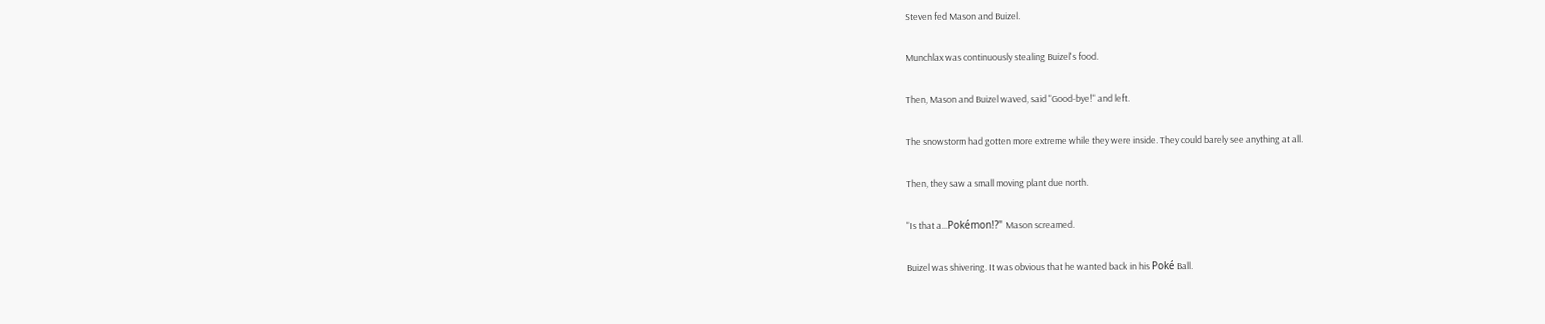Steven fed Mason and Buizel.

Munchlax was continuously stealing Buizel's food.

Then, Mason and Buizel waved, said "Good-bye!" and left.

The snowstorm had gotten more extreme while they were inside. They could barely see anything at all.

Then, they saw a small moving plant due north.

"Is that a...Pokémon!?" Mason screamed.

Buizel was shivering. It was obvious that he wanted back in his Poké Ball.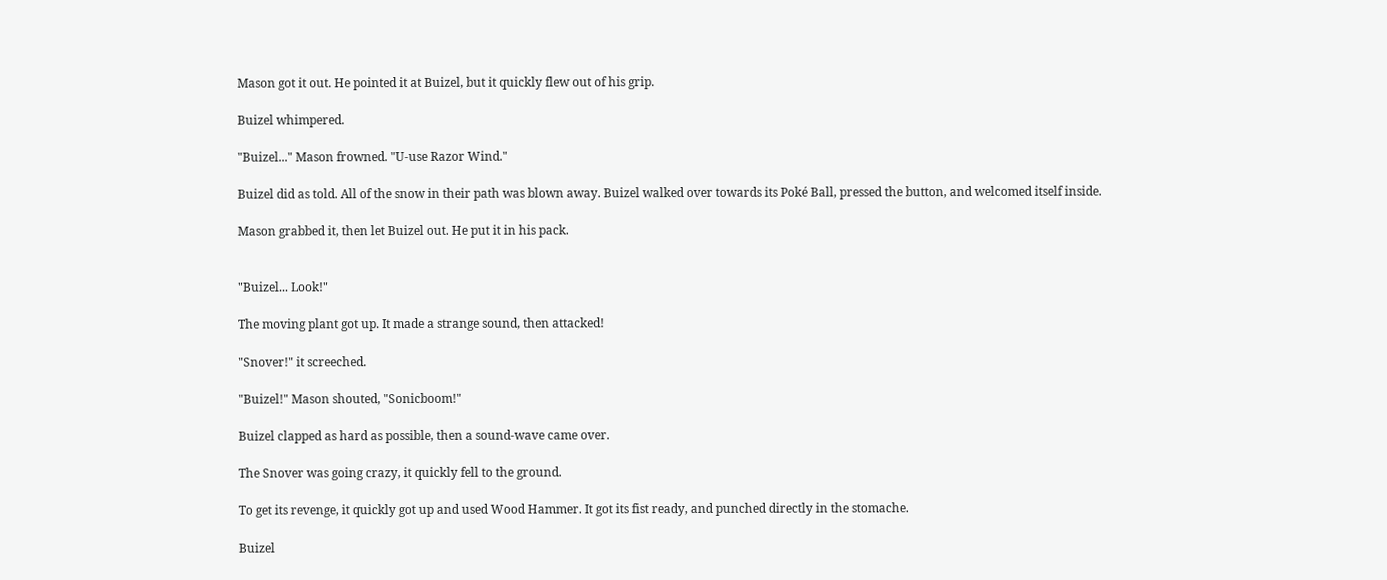Mason got it out. He pointed it at Buizel, but it quickly flew out of his grip.

Buizel whimpered.

"Buizel..." Mason frowned. "U-use Razor Wind."

Buizel did as told. All of the snow in their path was blown away. Buizel walked over towards its Poké Ball, pressed the button, and welcomed itself inside.

Mason grabbed it, then let Buizel out. He put it in his pack.


"Buizel... Look!"

The moving plant got up. It made a strange sound, then attacked!

"Snover!" it screeched.

"Buizel!" Mason shouted, "Sonicboom!"

Buizel clapped as hard as possible, then a sound-wave came over.

The Snover was going crazy, it quickly fell to the ground.

To get its revenge, it quickly got up and used Wood Hammer. It got its fist ready, and punched directly in the stomache.

Buizel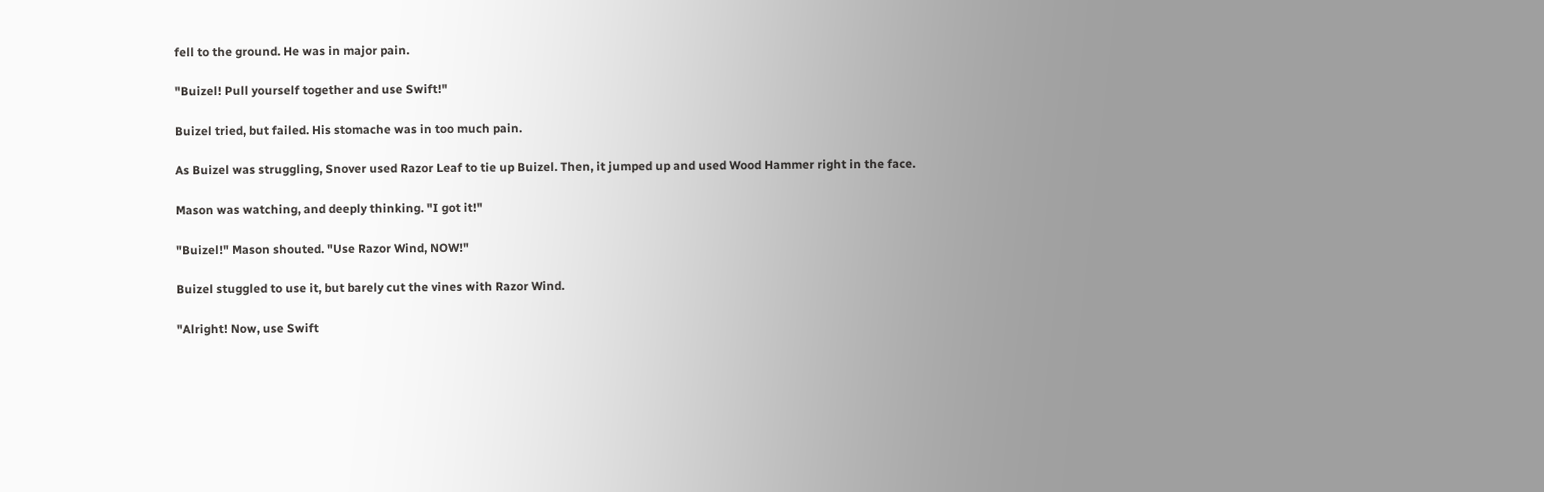fell to the ground. He was in major pain.

"Buizel! Pull yourself together and use Swift!"

Buizel tried, but failed. His stomache was in too much pain.

As Buizel was struggling, Snover used Razor Leaf to tie up Buizel. Then, it jumped up and used Wood Hammer right in the face.

Mason was watching, and deeply thinking. "I got it!"

"Buizel!" Mason shouted. "Use Razor Wind, NOW!"

Buizel stuggled to use it, but barely cut the vines with Razor Wind.

"Alright! Now, use Swift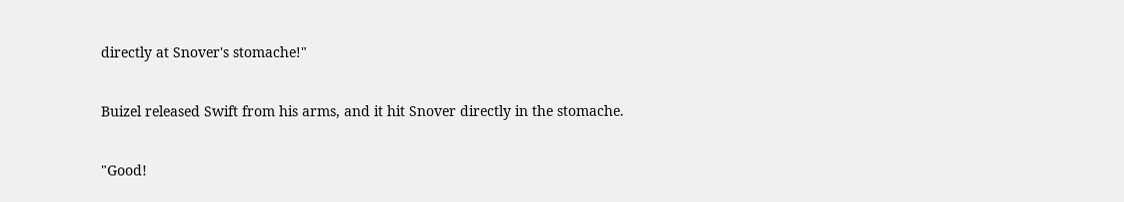directly at Snover's stomache!"

Buizel released Swift from his arms, and it hit Snover directly in the stomache.

"Good!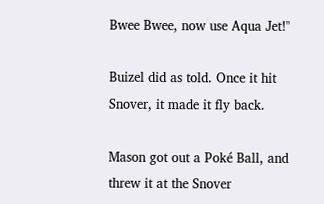Bwee Bwee, now use Aqua Jet!"

Buizel did as told. Once it hit Snover, it made it fly back.

Mason got out a Poké Ball, and threw it at the Snover